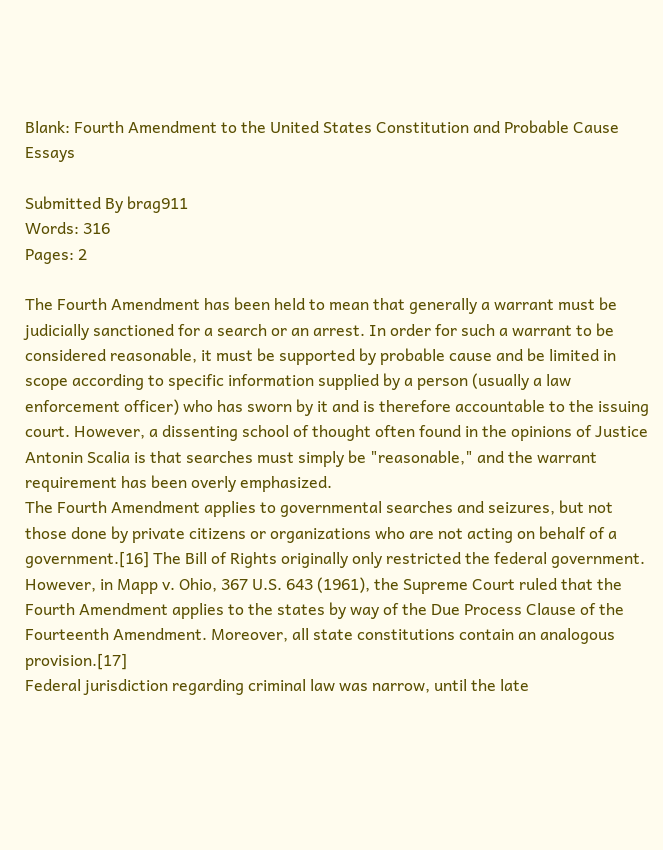Blank: Fourth Amendment to the United States Constitution and Probable Cause Essays

Submitted By brag911
Words: 316
Pages: 2

The Fourth Amendment has been held to mean that generally a warrant must be judicially sanctioned for a search or an arrest. In order for such a warrant to be considered reasonable, it must be supported by probable cause and be limited in scope according to specific information supplied by a person (usually a law enforcement officer) who has sworn by it and is therefore accountable to the issuing court. However, a dissenting school of thought often found in the opinions of Justice Antonin Scalia is that searches must simply be "reasonable," and the warrant requirement has been overly emphasized.
The Fourth Amendment applies to governmental searches and seizures, but not those done by private citizens or organizations who are not acting on behalf of a government.[16] The Bill of Rights originally only restricted the federal government. However, in Mapp v. Ohio, 367 U.S. 643 (1961), the Supreme Court ruled that the Fourth Amendment applies to the states by way of the Due Process Clause of the Fourteenth Amendment. Moreover, all state constitutions contain an analogous provision.[17]
Federal jurisdiction regarding criminal law was narrow, until the late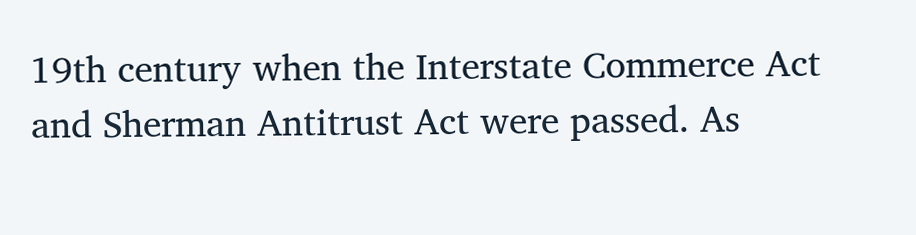19th century when the Interstate Commerce Act and Sherman Antitrust Act were passed. As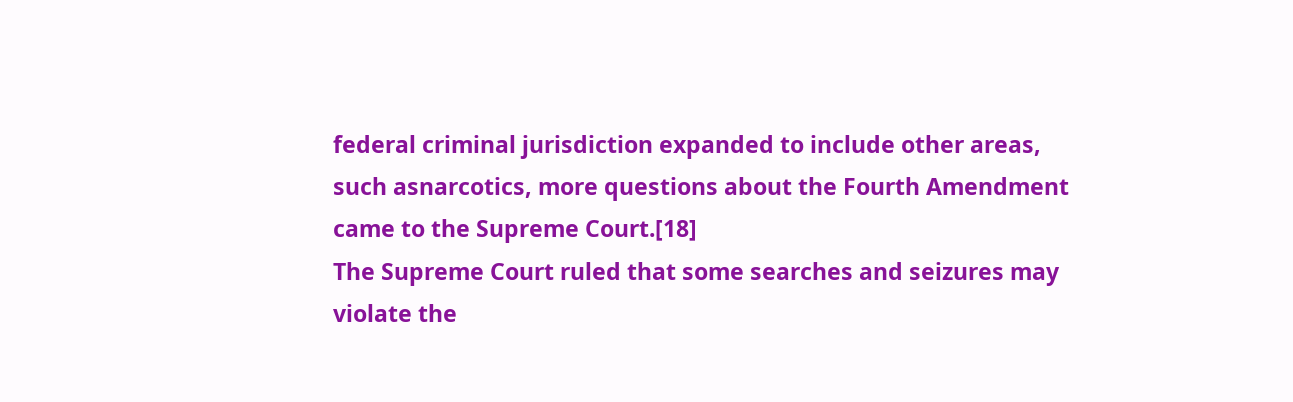federal criminal jurisdiction expanded to include other areas, such asnarcotics, more questions about the Fourth Amendment came to the Supreme Court.[18]
The Supreme Court ruled that some searches and seizures may violate the